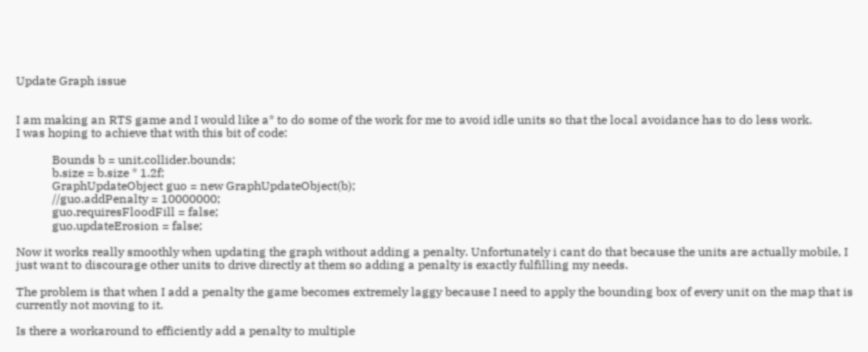Update Graph issue


I am making an RTS game and I would like a* to do some of the work for me to avoid idle units so that the local avoidance has to do less work.
I was hoping to achieve that with this bit of code:

            Bounds b = unit.collider.bounds;
            b.size = b.size * 1.2f;
            GraphUpdateObject guo = new GraphUpdateObject(b);
            //guo.addPenalty = 10000000;
            guo.requiresFloodFill = false;
            guo.updateErosion = false;

Now it works really smoothly when updating the graph without adding a penalty. Unfortunately i cant do that because the units are actually mobile, I just want to discourage other units to drive directly at them so adding a penalty is exactly fulfilling my needs.

The problem is that when I add a penalty the game becomes extremely laggy because I need to apply the bounding box of every unit on the map that is currently not moving to it.

Is there a workaround to efficiently add a penalty to multiple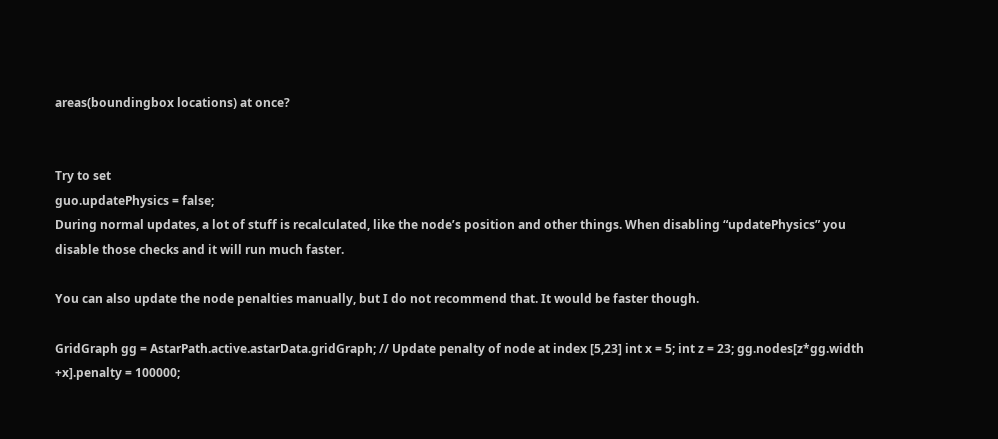areas(boundingbox locations) at once?


Try to set
guo.updatePhysics = false;
During normal updates, a lot of stuff is recalculated, like the node’s position and other things. When disabling “updatePhysics” you disable those checks and it will run much faster.

You can also update the node penalties manually, but I do not recommend that. It would be faster though.

GridGraph gg = AstarPath.active.astarData.gridGraph; // Update penalty of node at index [5,23] int x = 5; int z = 23; gg.nodes[z*gg.width +x].penalty = 100000;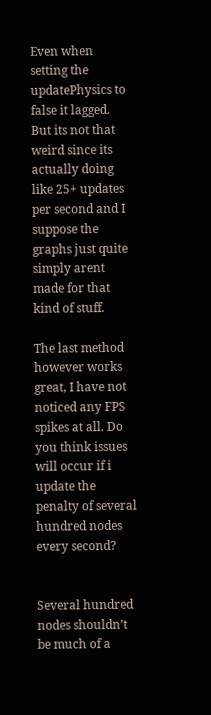Even when setting the updatePhysics to false it lagged. But its not that weird since its actually doing like 25+ updates per second and I suppose the graphs just quite simply arent made for that kind of stuff.

The last method however works great, I have not noticed any FPS spikes at all. Do you think issues will occur if i update the penalty of several hundred nodes every second?


Several hundred nodes shouldn’t be much of a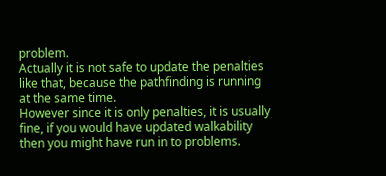problem.
Actually it is not safe to update the penalties like that, because the pathfinding is running at the same time.
However since it is only penalties, it is usually fine, if you would have updated walkability then you might have run in to problems.